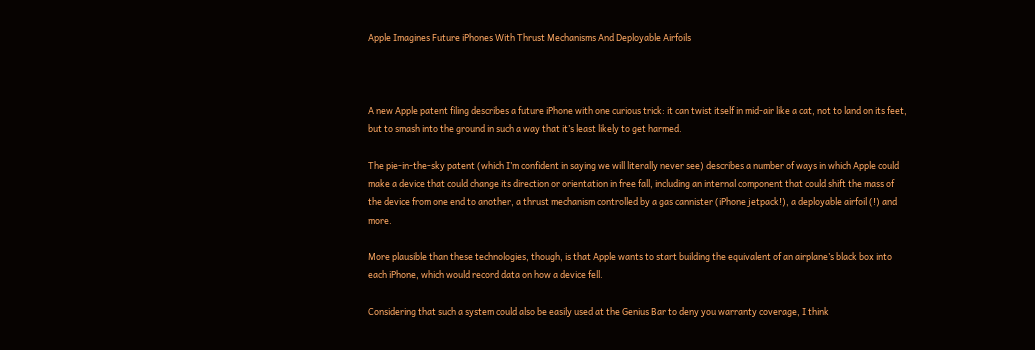Apple Imagines Future iPhones With Thrust Mechanisms And Deployable Airfoils



A new Apple patent filing describes a future iPhone with one curious trick: it can twist itself in mid-air like a cat, not to land on its feet, but to smash into the ground in such a way that it’s least likely to get harmed.

The pie-in-the-sky patent (which I’m confident in saying we will literally never see) describes a number of ways in which Apple could make a device that could change its direction or orientation in free fall, including an internal component that could shift the mass of the device from one end to another, a thrust mechanism controlled by a gas cannister (iPhone jetpack!), a deployable airfoil (!) and more.

More plausible than these technologies, though, is that Apple wants to start building the equivalent of an airplane’s black box into each iPhone, which would record data on how a device fell.

Considering that such a system could also be easily used at the Genius Bar to deny you warranty coverage, I think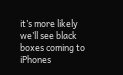it’s more likely we’ll see black boxes coming to iPhones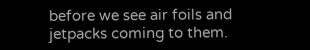before we see air foils and jetpacks coming to them.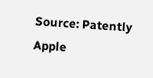Source: Patently Apple